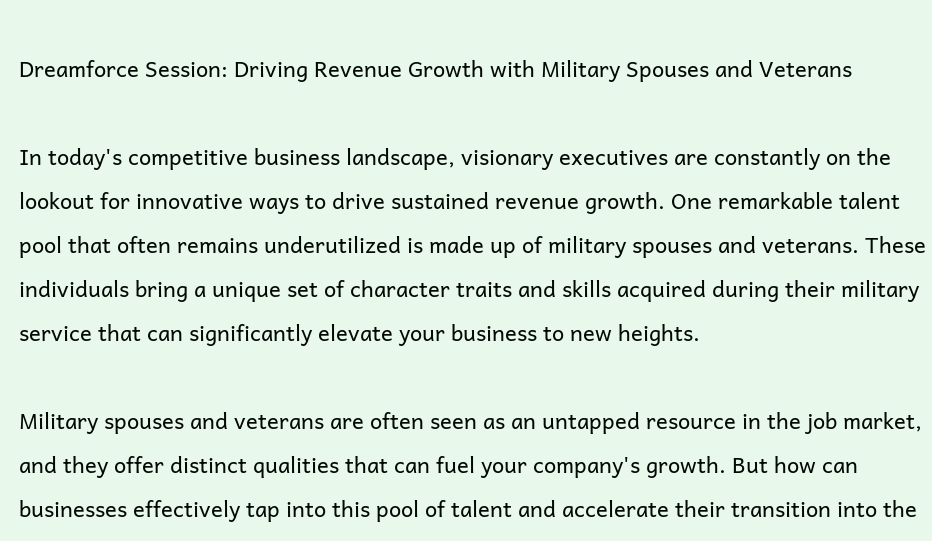Dreamforce Session: Driving Revenue Growth with Military Spouses and Veterans

In today's competitive business landscape, visionary executives are constantly on the lookout for innovative ways to drive sustained revenue growth. One remarkable talent pool that often remains underutilized is made up of military spouses and veterans. These individuals bring a unique set of character traits and skills acquired during their military service that can significantly elevate your business to new heights.

Military spouses and veterans are often seen as an untapped resource in the job market, and they offer distinct qualities that can fuel your company's growth. But how can businesses effectively tap into this pool of talent and accelerate their transition into the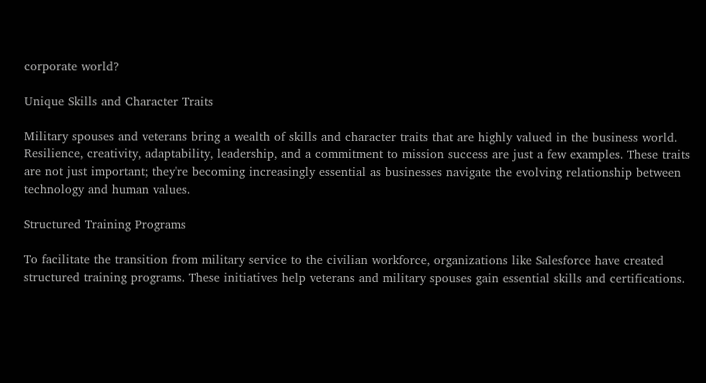corporate world?

Unique Skills and Character Traits

Military spouses and veterans bring a wealth of skills and character traits that are highly valued in the business world. Resilience, creativity, adaptability, leadership, and a commitment to mission success are just a few examples. These traits are not just important; they're becoming increasingly essential as businesses navigate the evolving relationship between technology and human values.

Structured Training Programs

To facilitate the transition from military service to the civilian workforce, organizations like Salesforce have created structured training programs. These initiatives help veterans and military spouses gain essential skills and certifications.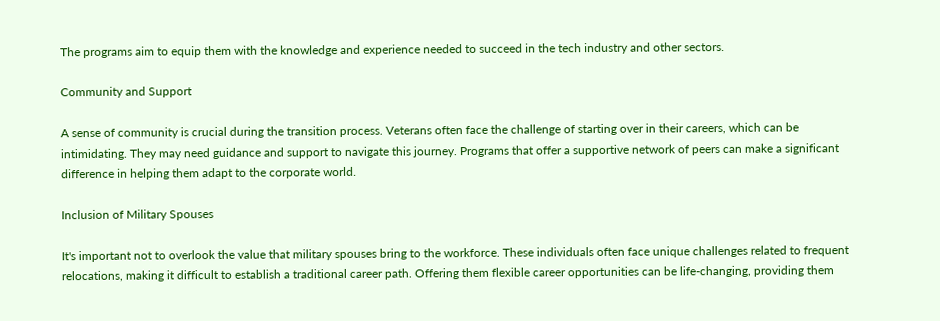The programs aim to equip them with the knowledge and experience needed to succeed in the tech industry and other sectors.

Community and Support

A sense of community is crucial during the transition process. Veterans often face the challenge of starting over in their careers, which can be intimidating. They may need guidance and support to navigate this journey. Programs that offer a supportive network of peers can make a significant difference in helping them adapt to the corporate world.

Inclusion of Military Spouses

It's important not to overlook the value that military spouses bring to the workforce. These individuals often face unique challenges related to frequent relocations, making it difficult to establish a traditional career path. Offering them flexible career opportunities can be life-changing, providing them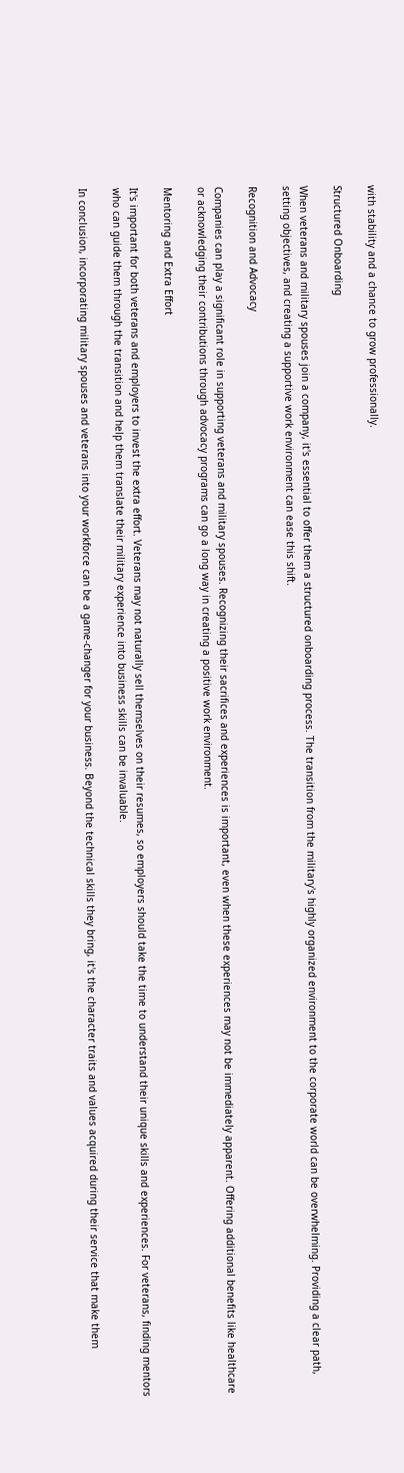with stability and a chance to grow professionally.

Structured Onboarding

When veterans and military spouses join a company, it's essential to offer them a structured onboarding process. The transition from the military's highly organized environment to the corporate world can be overwhelming. Providing a clear path, setting objectives, and creating a supportive work environment can ease this shift.

Recognition and Advocacy

Companies can play a significant role in supporting veterans and military spouses. Recognizing their sacrifices and experiences is important, even when these experiences may not be immediately apparent. Offering additional benefits like healthcare or acknowledging their contributions through advocacy programs can go a long way in creating a positive work environment.

Mentoring and Extra Effort

It's important for both veterans and employers to invest the extra effort. Veterans may not naturally sell themselves on their resumes, so employers should take the time to understand their unique skills and experiences. For veterans, finding mentors who can guide them through the transition and help them translate their military experience into business skills can be invaluable.

In conclusion, incorporating military spouses and veterans into your workforce can be a game-changer for your business. Beyond the technical skills they bring, it's the character traits and values acquired during their service that make them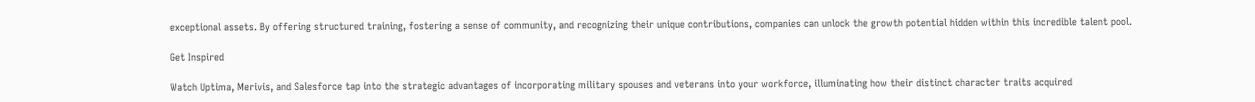exceptional assets. By offering structured training, fostering a sense of community, and recognizing their unique contributions, companies can unlock the growth potential hidden within this incredible talent pool.

Get Inspired

Watch Uptima, Merivis, and Salesforce tap into the strategic advantages of incorporating military spouses and veterans into your workforce, illuminating how their distinct character traits acquired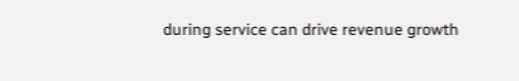during service can drive revenue growth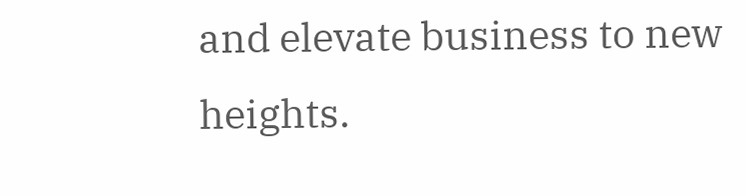and elevate business to new heights.